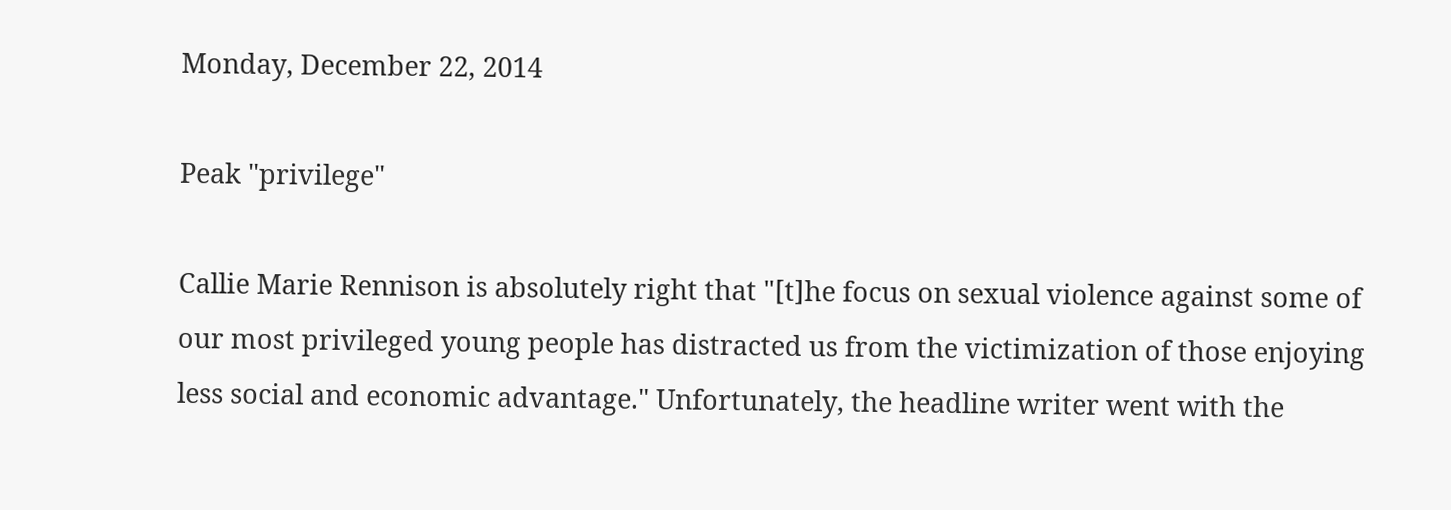Monday, December 22, 2014

Peak "privilege"

Callie Marie Rennison is absolutely right that "[t]he focus on sexual violence against some of our most privileged young people has distracted us from the victimization of those enjoying less social and economic advantage." Unfortunately, the headline writer went with the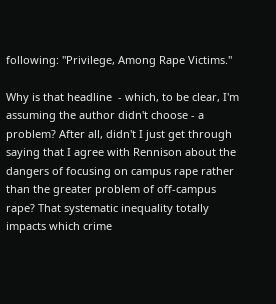following: "Privilege, Among Rape Victims."

Why is that headline  - which, to be clear, I'm assuming the author didn't choose - a problem? After all, didn't I just get through saying that I agree with Rennison about the dangers of focusing on campus rape rather than the greater problem of off-campus rape? That systematic inequality totally impacts which crime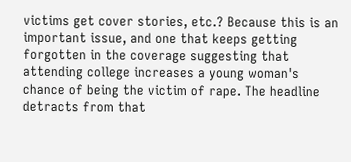victims get cover stories, etc.? Because this is an important issue, and one that keeps getting forgotten in the coverage suggesting that attending college increases a young woman's chance of being the victim of rape. The headline detracts from that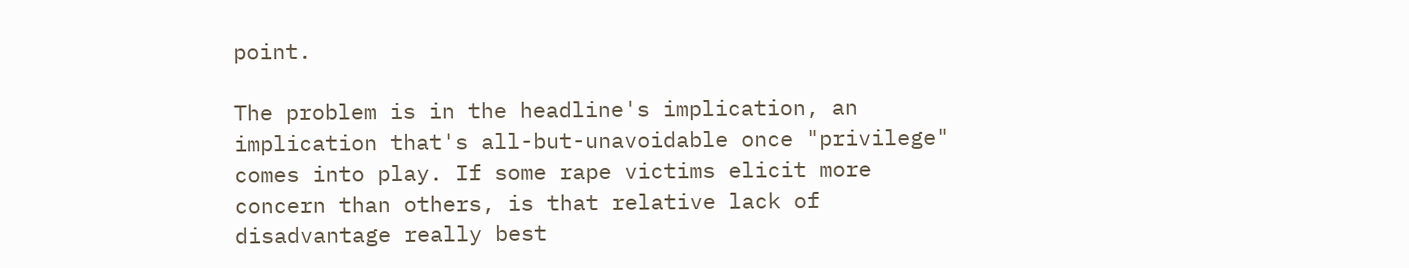point.

The problem is in the headline's implication, an implication that's all-but-unavoidable once "privilege" comes into play. If some rape victims elicit more concern than others, is that relative lack of disadvantage really best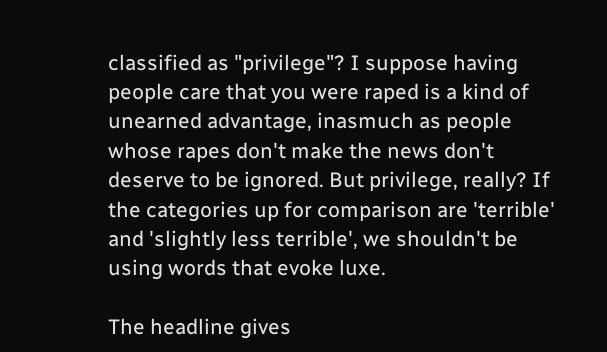classified as "privilege"? I suppose having people care that you were raped is a kind of unearned advantage, inasmuch as people whose rapes don't make the news don't deserve to be ignored. But privilege, really? If the categories up for comparison are 'terrible' and 'slightly less terrible', we shouldn't be using words that evoke luxe.

The headline gives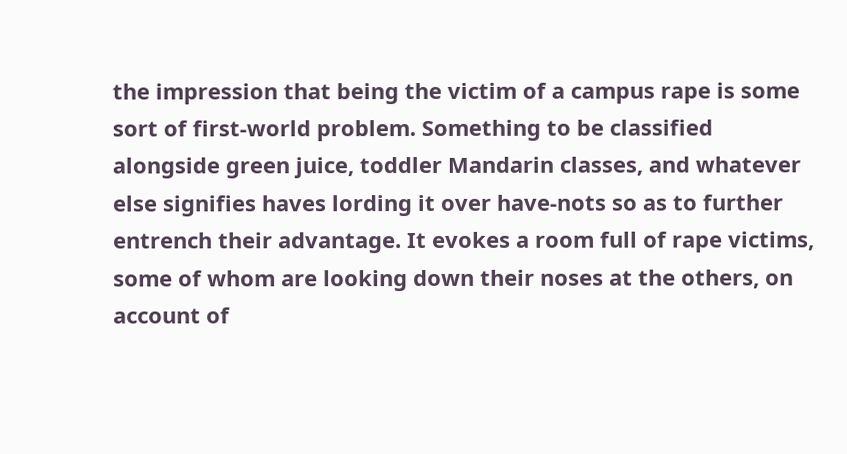the impression that being the victim of a campus rape is some sort of first-world problem. Something to be classified alongside green juice, toddler Mandarin classes, and whatever else signifies haves lording it over have-nots so as to further entrench their advantage. It evokes a room full of rape victims, some of whom are looking down their noses at the others, on account of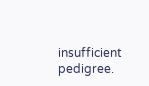insufficient pedigree.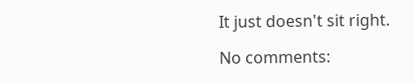It just doesn't sit right.

No comments: